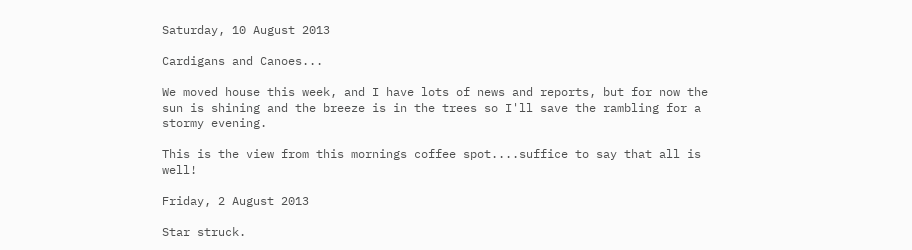Saturday, 10 August 2013

Cardigans and Canoes...

We moved house this week, and I have lots of news and reports, but for now the sun is shining and the breeze is in the trees so I'll save the rambling for a stormy evening.

This is the view from this mornings coffee spot....suffice to say that all is well!

Friday, 2 August 2013

Star struck.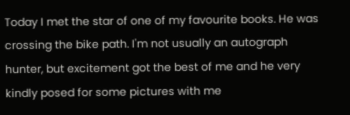Today I met the star of one of my favourite books. He was crossing the bike path. I'm not usually an autograph hunter, but excitement got the best of me and he very kindly posed for some pictures with me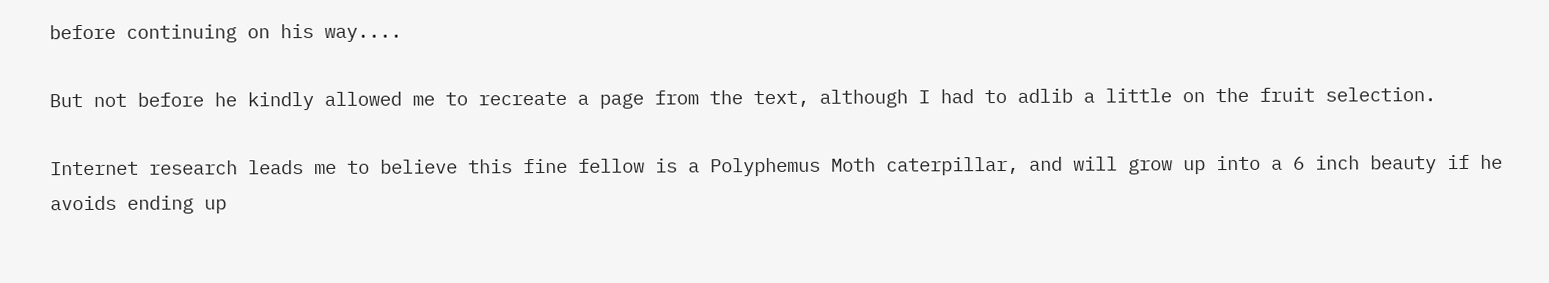before continuing on his way....

But not before he kindly allowed me to recreate a page from the text, although I had to adlib a little on the fruit selection.

Internet research leads me to believe this fine fellow is a Polyphemus Moth caterpillar, and will grow up into a 6 inch beauty if he avoids ending up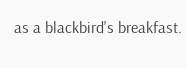as a blackbird's breakfast.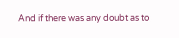And if there was any doubt as to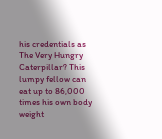his credentials as The Very Hungry Caterpillar? This lumpy fellow can eat up to 86,000 times his own body weight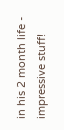in his 2 month life - impressive stuff!